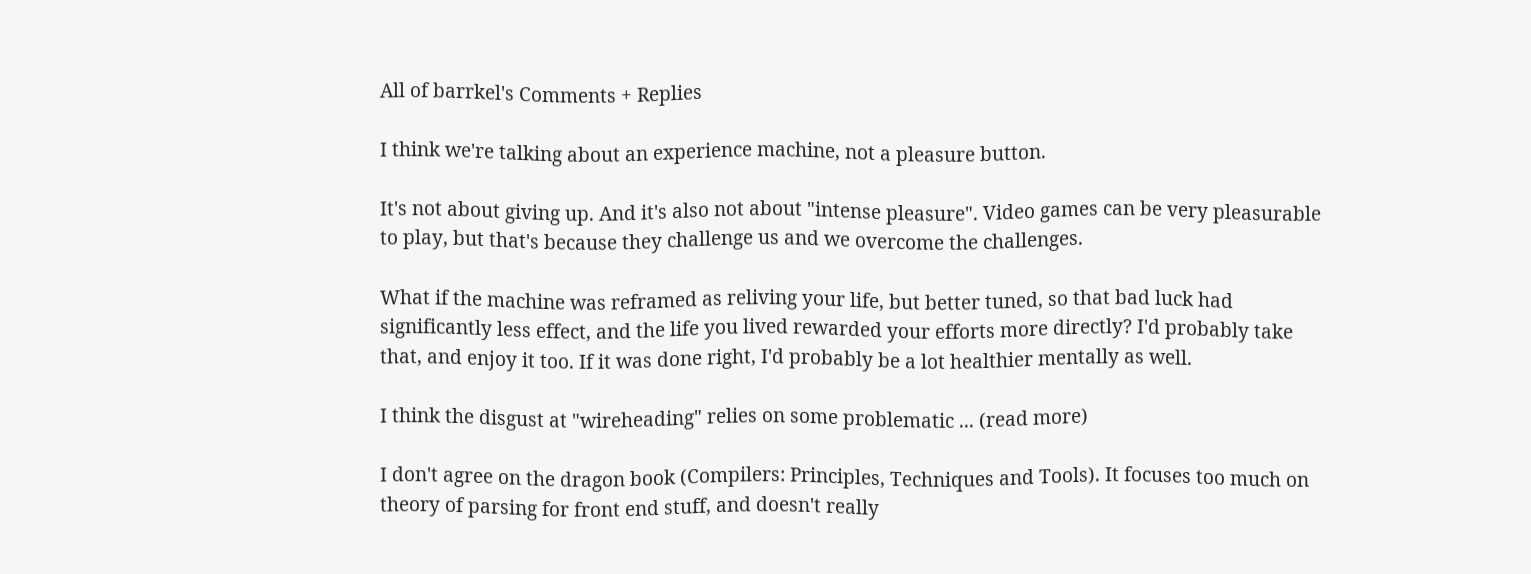All of barrkel's Comments + Replies

I think we're talking about an experience machine, not a pleasure button.

It's not about giving up. And it's also not about "intense pleasure". Video games can be very pleasurable to play, but that's because they challenge us and we overcome the challenges.

What if the machine was reframed as reliving your life, but better tuned, so that bad luck had significantly less effect, and the life you lived rewarded your efforts more directly? I'd probably take that, and enjoy it too. If it was done right, I'd probably be a lot healthier mentally as well.

I think the disgust at "wireheading" relies on some problematic ... (read more)

I don't agree on the dragon book (Compilers: Principles, Techniques and Tools). It focuses too much on theory of parsing for front end stuff, and doesn't really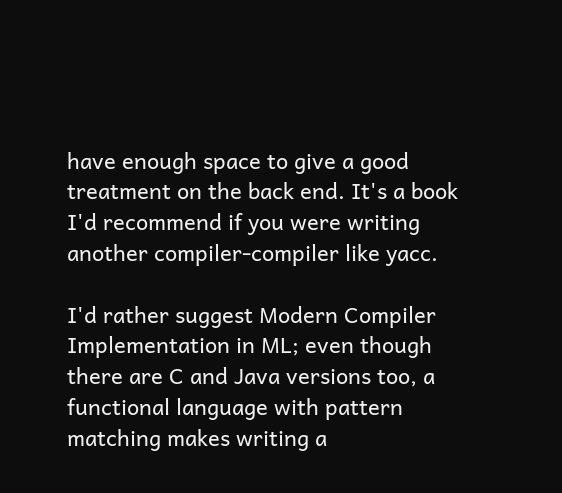have enough space to give a good treatment on the back end. It's a book I'd recommend if you were writing another compiler-compiler like yacc.

I'd rather suggest Modern Compiler Implementation in ML; even though there are C and Java versions too, a functional language with pattern matching makes writing a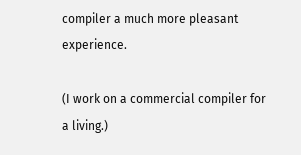compiler a much more pleasant experience.

(I work on a commercial compiler for a living.)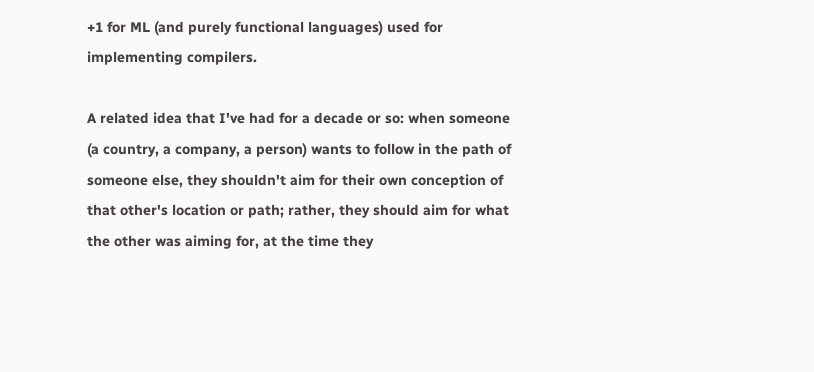+1 for ML (and purely functional languages) used for implementing compilers.

A related idea that I've had for a decade or so: when someone (a country, a company, a person) wants to follow in the path of someone else, they shouldn't aim for their own conception of that other's location or path; rather, they should aim for what the other was aiming for, at the time they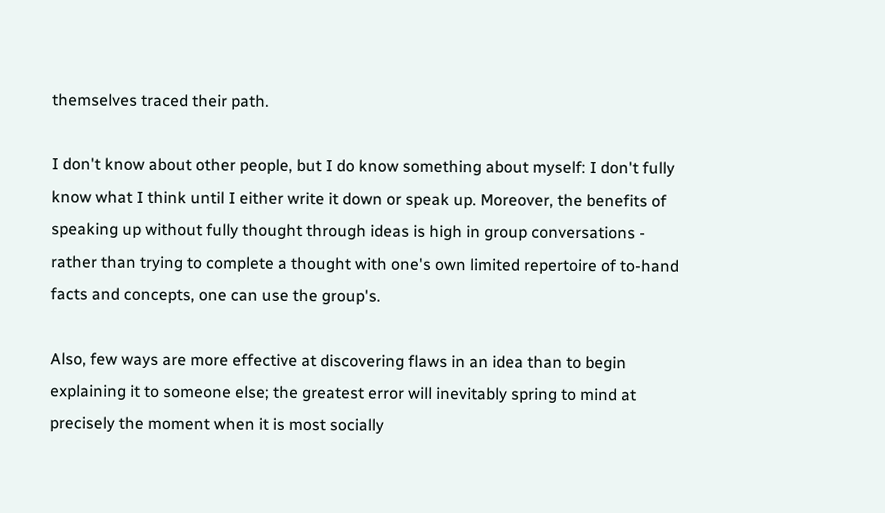themselves traced their path.

I don't know about other people, but I do know something about myself: I don't fully know what I think until I either write it down or speak up. Moreover, the benefits of speaking up without fully thought through ideas is high in group conversations - rather than trying to complete a thought with one's own limited repertoire of to-hand facts and concepts, one can use the group's.

Also, few ways are more effective at discovering flaws in an idea than to begin explaining it to someone else; the greatest error will inevitably spring to mind at precisely the moment when it is most socially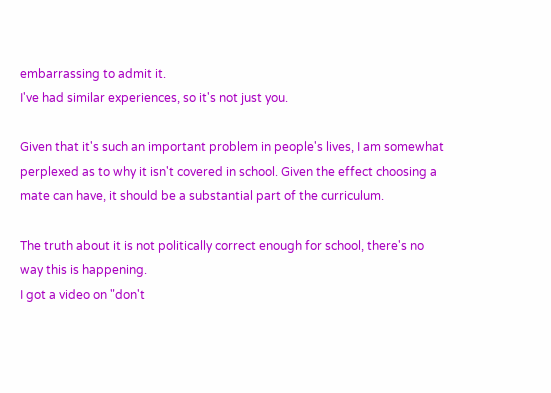embarrassing to admit it.
I've had similar experiences, so it's not just you.

Given that it's such an important problem in people's lives, I am somewhat perplexed as to why it isn't covered in school. Given the effect choosing a mate can have, it should be a substantial part of the curriculum.

The truth about it is not politically correct enough for school, there's no way this is happening.
I got a video on "don't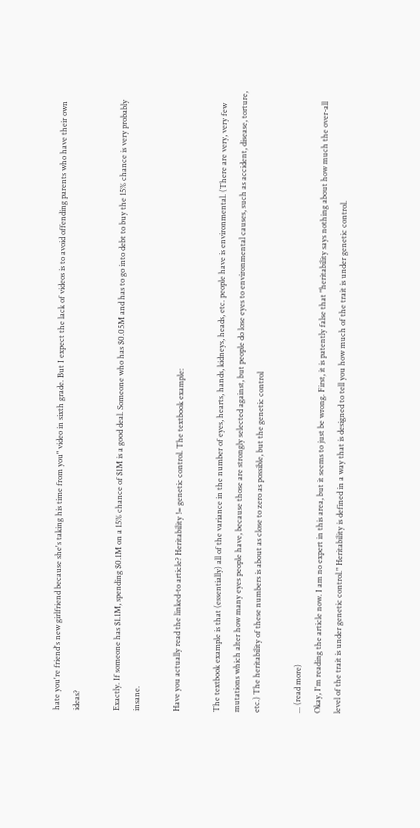hate you're friend's new girlfriend because she's taking his time from you" video in sixth grade. But I expect the lack of videos is to avoid offending parents who have their own ideas?

Exactly. If someone has $1.1M, spending $0.1M on a 15% chance of $1M is a good deal. Someone who has $0.05M and has to go into debt to buy the 15% chance is very probably insane.

Have you actually read the linked-to article? Heritability != genetic control. The textbook example:

The textbook example is that (essentially) all of the variance in the number of eyes, hearts, hands, kidneys, heads, etc. people have is environmental. (There are very, very few mutations which alter how many eyes people have, because those are strongly selected against, but people do lose eyes to environmental causes, such as accident, disease, torture, etc.) The heritability of these numbers is about as close to zero as possible, but the genetic control

... (read more)
Okay, I'm reading the article now. I am no expert in this area, but it seems to just be wrong. First, it is patently false that "heritability says nothing about how much the over-all level of the trait is under genetic control." Heritability is defined in a way that is designed to tell you how much of the trait is under genetic control.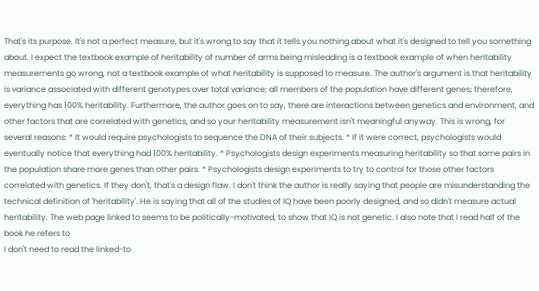That's its purpose. It's not a perfect measure, but it's wrong to say that it tells you nothing about what it's designed to tell you something about. I expect the textbook example of heritability of number of arms being misleading is a textbook example of when heritability measurements go wrong, not a textbook example of what heritability is supposed to measure. The author's argument is that heritability is variance associated with different genotypes over total variance; all members of the population have different genes; therefore, everything has 100% heritability. Furthermore, the author goes on to say, there are interactions between genetics and environment, and other factors that are correlated with genetics, and so your heritability measurement isn't meaningful anyway. This is wrong, for several reasons: * It would require psychologists to sequence the DNA of their subjects. * If it were correct, psychologists would eventually notice that everything had 100% heritability. * Psychologists design experiments measuring heritability so that some pairs in the population share more genes than other pairs. * Psychologists design experiments to try to control for those other factors correlated with genetics. If they don't, that's a design flaw. I don't think the author is really saying that people are misunderstanding the technical definition of 'heritability'. He is saying that all of the studies of IQ have been poorly designed, and so didn't measure actual heritability. The web page linked to seems to be politically-motivated, to show that IQ is not genetic. I also note that I read half of the book he refers to
I don't need to read the linked-to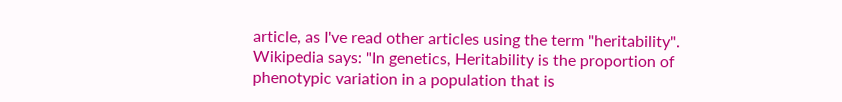article, as I've read other articles using the term "heritability". Wikipedia says: "In genetics, Heritability is the proportion of phenotypic variation in a population that is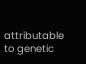attributable to genetic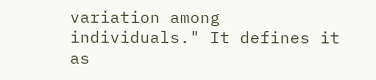variation among individuals." It defines it as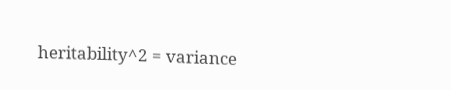heritability^2 = variance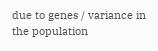due to genes / variance in the population